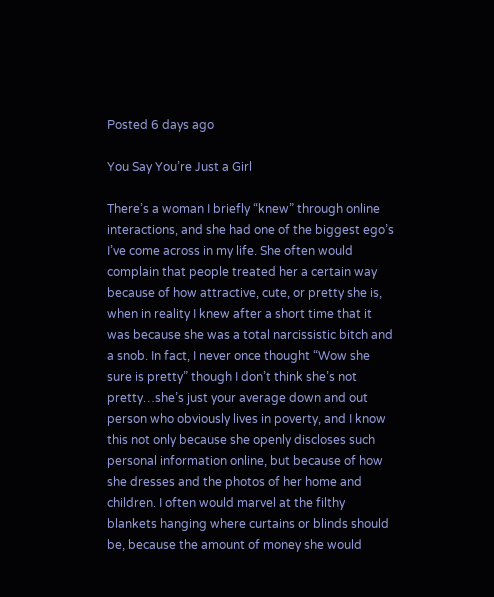Posted 6 days ago

You Say You’re Just a Girl

There’s a woman I briefly “knew” through online interactions, and she had one of the biggest ego’s I’ve come across in my life. She often would complain that people treated her a certain way because of how attractive, cute, or pretty she is, when in reality I knew after a short time that it was because she was a total narcissistic bitch and a snob. In fact, I never once thought “Wow she sure is pretty” though I don’t think she’s not pretty…she’s just your average down and out person who obviously lives in poverty, and I know this not only because she openly discloses such personal information online, but because of how she dresses and the photos of her home and children. I often would marvel at the filthy blankets hanging where curtains or blinds should be, because the amount of money she would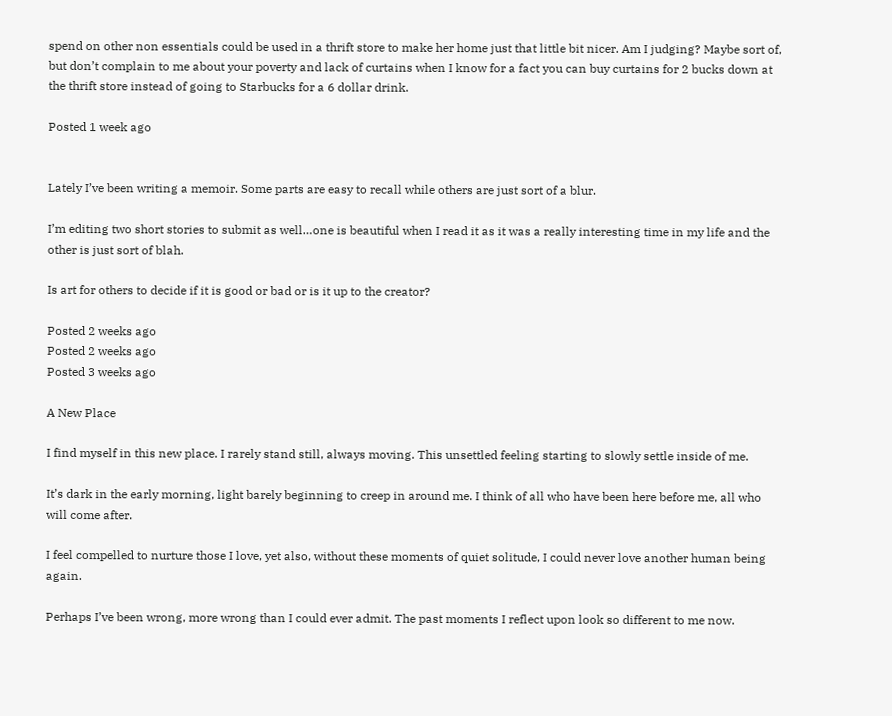spend on other non essentials could be used in a thrift store to make her home just that little bit nicer. Am I judging? Maybe sort of, but don’t complain to me about your poverty and lack of curtains when I know for a fact you can buy curtains for 2 bucks down at the thrift store instead of going to Starbucks for a 6 dollar drink.

Posted 1 week ago


Lately I’ve been writing a memoir. Some parts are easy to recall while others are just sort of a blur.

I’m editing two short stories to submit as well…one is beautiful when I read it as it was a really interesting time in my life and the other is just sort of blah.

Is art for others to decide if it is good or bad or is it up to the creator?

Posted 2 weeks ago
Posted 2 weeks ago
Posted 3 weeks ago

A New Place

I find myself in this new place. I rarely stand still, always moving. This unsettled feeling starting to slowly settle inside of me.

It’s dark in the early morning, light barely beginning to creep in around me. I think of all who have been here before me, all who will come after.

I feel compelled to nurture those I love, yet also, without these moments of quiet solitude, I could never love another human being again.

Perhaps I’ve been wrong, more wrong than I could ever admit. The past moments I reflect upon look so different to me now.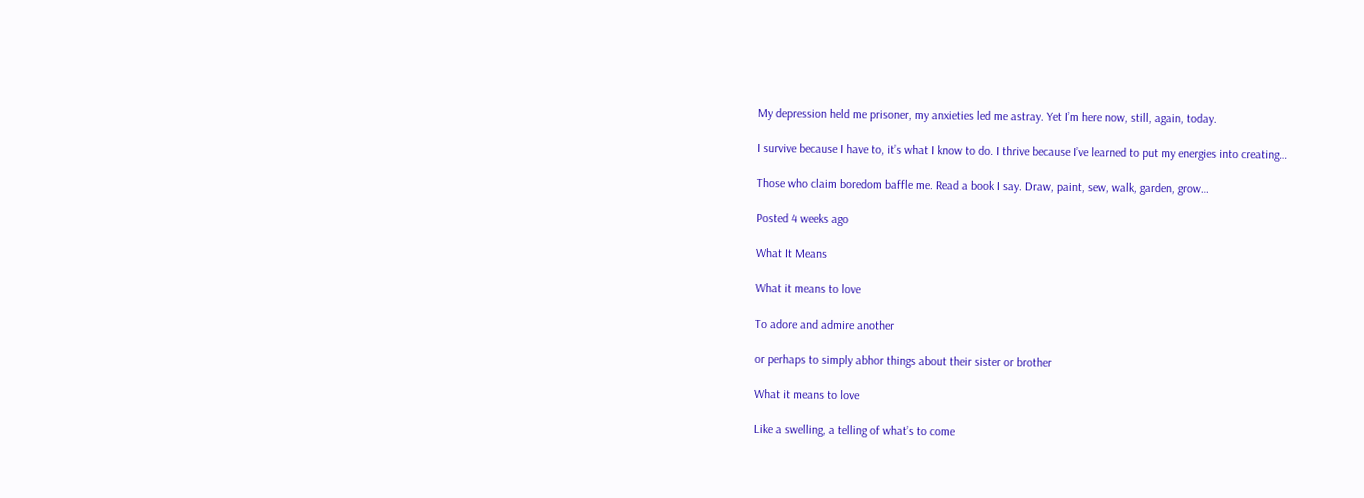My depression held me prisoner, my anxieties led me astray. Yet I’m here now, still, again, today.

I survive because I have to, it’s what I know to do. I thrive because I’ve learned to put my energies into creating…

Those who claim boredom baffle me. Read a book I say. Draw, paint, sew, walk, garden, grow…

Posted 4 weeks ago

What It Means

What it means to love

To adore and admire another

or perhaps to simply abhor things about their sister or brother

What it means to love

Like a swelling, a telling of what’s to come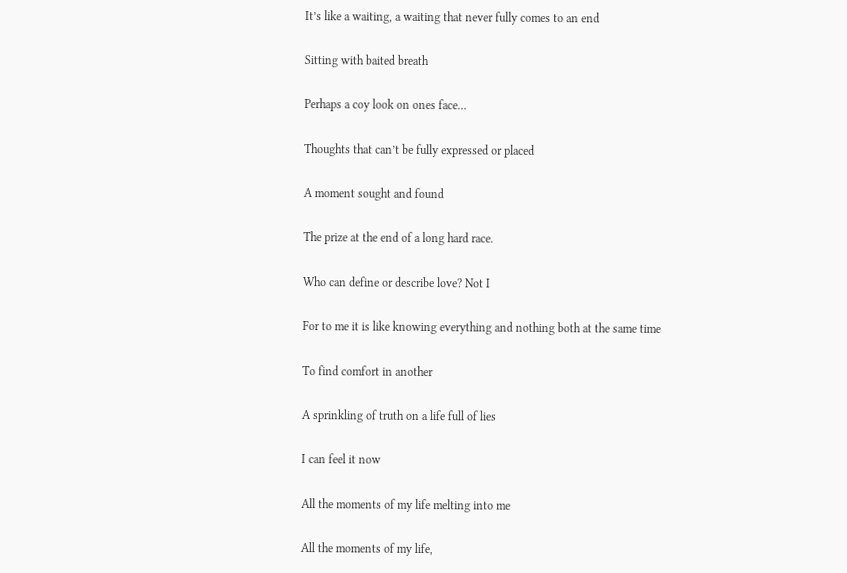It’s like a waiting, a waiting that never fully comes to an end

Sitting with baited breath

Perhaps a coy look on ones face…

Thoughts that can’t be fully expressed or placed

A moment sought and found

The prize at the end of a long hard race.

Who can define or describe love? Not I

For to me it is like knowing everything and nothing both at the same time

To find comfort in another

A sprinkling of truth on a life full of lies

I can feel it now

All the moments of my life melting into me

All the moments of my life,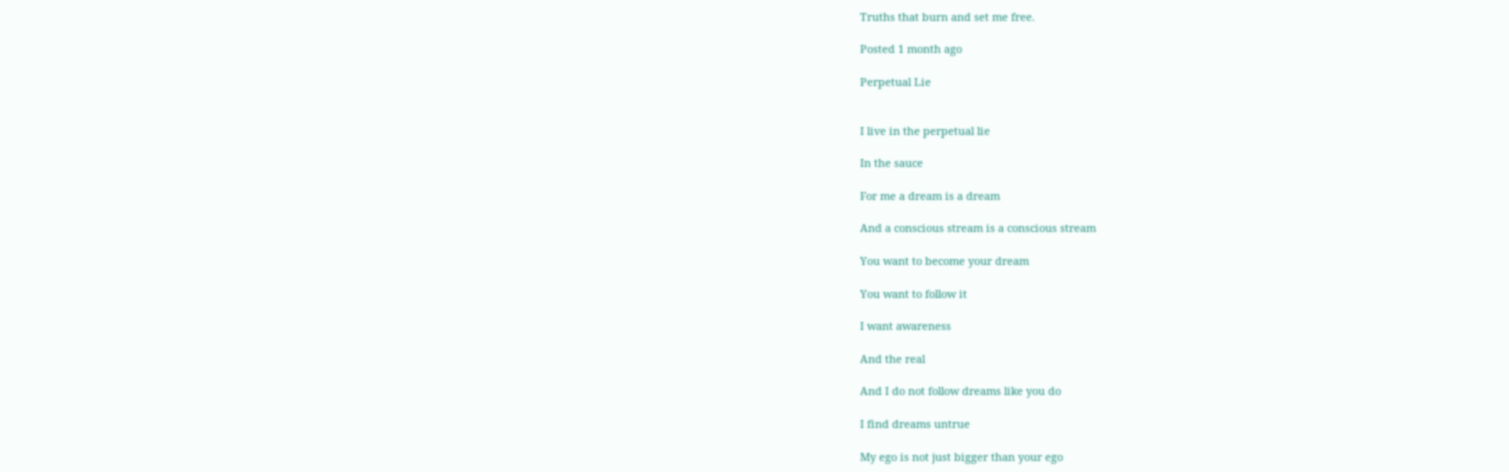Truths that burn and set me free.

Posted 1 month ago

Perpetual Lie


I live in the perpetual lie

In the sauce

For me a dream is a dream

And a conscious stream is a conscious stream

You want to become your dream

You want to follow it

I want awareness

And the real

And I do not follow dreams like you do

I find dreams untrue

My ego is not just bigger than your ego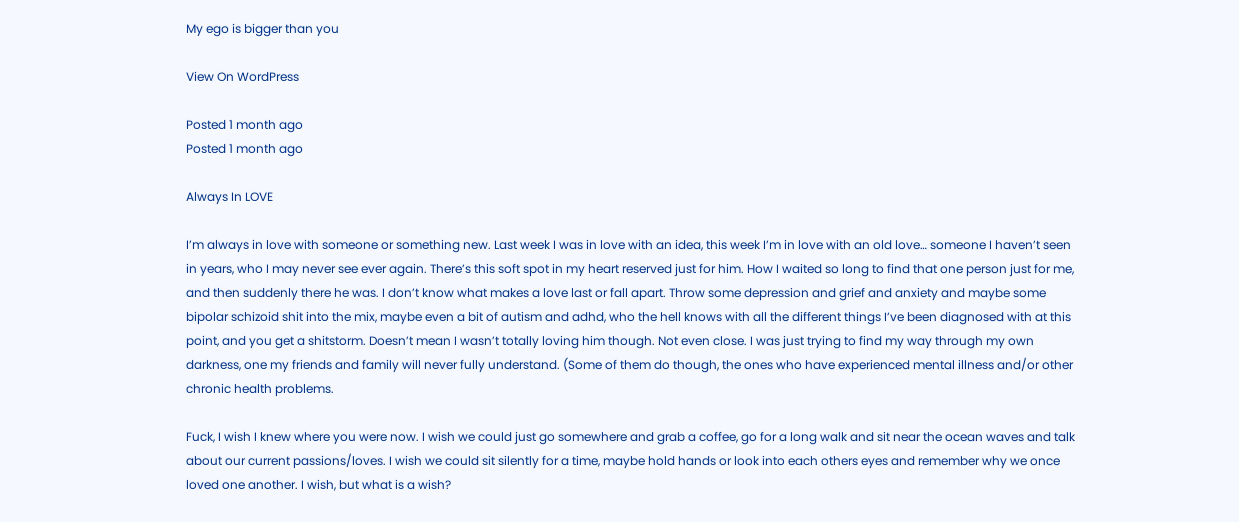My ego is bigger than you

View On WordPress

Posted 1 month ago
Posted 1 month ago

Always In LOVE

I’m always in love with someone or something new. Last week I was in love with an idea, this week I’m in love with an old love… someone I haven’t seen in years, who I may never see ever again. There’s this soft spot in my heart reserved just for him. How I waited so long to find that one person just for me, and then suddenly there he was. I don’t know what makes a love last or fall apart. Throw some depression and grief and anxiety and maybe some bipolar schizoid shit into the mix, maybe even a bit of autism and adhd, who the hell knows with all the different things I’ve been diagnosed with at this point, and you get a shitstorm. Doesn’t mean I wasn’t totally loving him though. Not even close. I was just trying to find my way through my own darkness, one my friends and family will never fully understand. (Some of them do though, the ones who have experienced mental illness and/or other chronic health problems.

Fuck, I wish I knew where you were now. I wish we could just go somewhere and grab a coffee, go for a long walk and sit near the ocean waves and talk about our current passions/loves. I wish we could sit silently for a time, maybe hold hands or look into each others eyes and remember why we once loved one another. I wish, but what is a wish?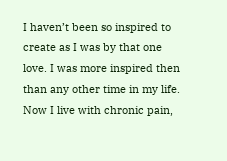I haven’t been so inspired to create as I was by that one love. I was more inspired then than any other time in my life. Now I live with chronic pain,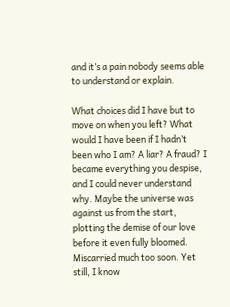and it’s a pain nobody seems able to understand or explain.

What choices did I have but to move on when you left? What would I have been if I hadn’t been who I am? A liar? A fraud? I became everything you despise, and I could never understand why. Maybe the universe was against us from the start, plotting the demise of our love before it even fully bloomed. Miscarried much too soon. Yet still, I know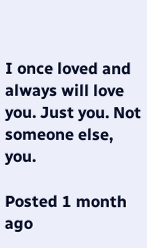I once loved and always will love you. Just you. Not someone else, you.

Posted 1 month ago